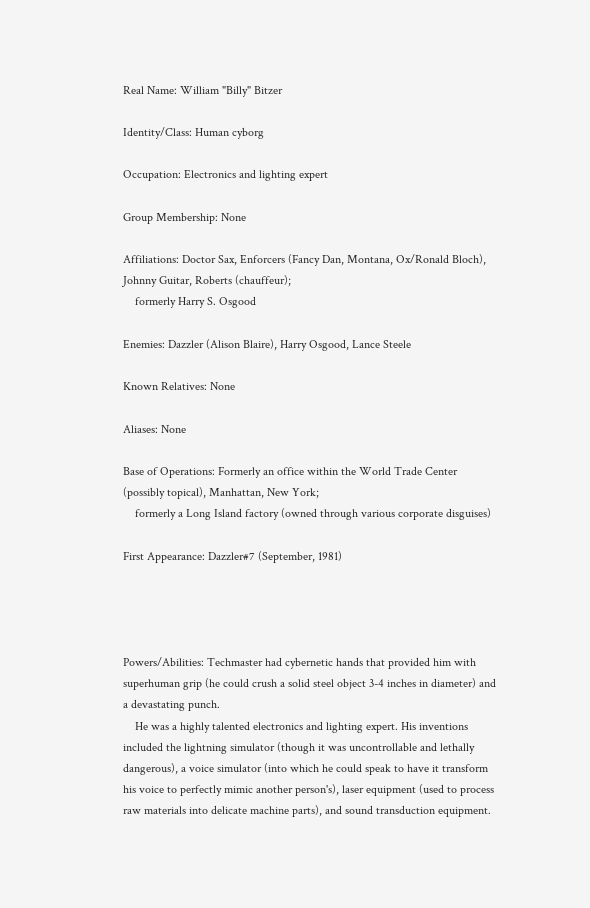Real Name: William "Billy" Bitzer

Identity/Class: Human cyborg

Occupation: Electronics and lighting expert

Group Membership: None

Affiliations: Doctor Sax, Enforcers (Fancy Dan, Montana, Ox/Ronald Bloch), Johnny Guitar, Roberts (chauffeur);
    formerly Harry S. Osgood

Enemies: Dazzler (Alison Blaire), Harry Osgood, Lance Steele

Known Relatives: None

Aliases: None

Base of Operations: Formerly an office within the World Trade Center (possibly topical), Manhattan, New York;
    formerly a Long Island factory (owned through various corporate disguises)

First Appearance: Dazzler#7 (September, 1981)




Powers/Abilities: Techmaster had cybernetic hands that provided him with superhuman grip (he could crush a solid steel object 3-4 inches in diameter) and a devastating punch.
    He was a highly talented electronics and lighting expert. His inventions included the lightning simulator (though it was uncontrollable and lethally dangerous), a voice simulator (into which he could speak to have it transform his voice to perfectly mimic another person's), laser equipment (used to process raw materials into delicate machine parts), and sound transduction equipment.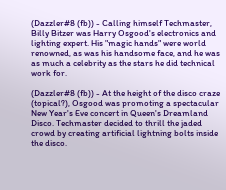(Dazzler#8 (fb)) - Calling himself Techmaster, Billy Bitzer was Harry Osgood's electronics and lighting expert. His "magic hands" were world renowned, as was his handsome face, and he was as much a celebrity as the stars he did technical work for.

(Dazzler#8 (fb)) - At the height of the disco craze (topical?), Osgood was promoting a spectacular New Year's Eve concert in Queen's Dreamland Disco. Techmaster decided to thrill the jaded crowd by creating artificial lightning bolts inside the disco.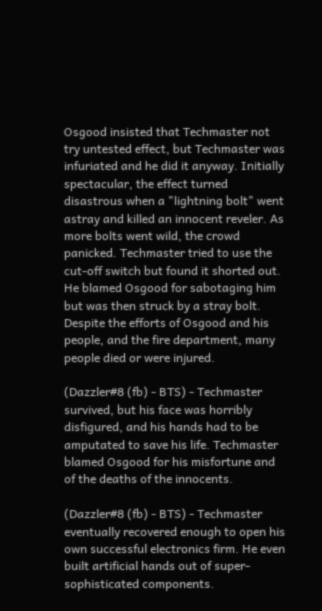Osgood insisted that Techmaster not try untested effect, but Techmaster was infuriated and he did it anyway. Initially spectacular, the effect turned disastrous when a "lightning bolt" went astray and killed an innocent reveler. As more bolts went wild, the crowd panicked. Techmaster tried to use the cut-off switch but found it shorted out. He blamed Osgood for sabotaging him but was then struck by a stray bolt. Despite the efforts of Osgood and his people, and the fire department, many people died or were injured.

(Dazzler#8 (fb) - BTS) - Techmaster survived, but his face was horribly disfigured, and his hands had to be amputated to save his life. Techmaster blamed Osgood for his misfortune and of the deaths of the innocents.

(Dazzler#8 (fb) - BTS) - Techmaster eventually recovered enough to open his own successful electronics firm. He even built artificial hands out of super-sophisticated components.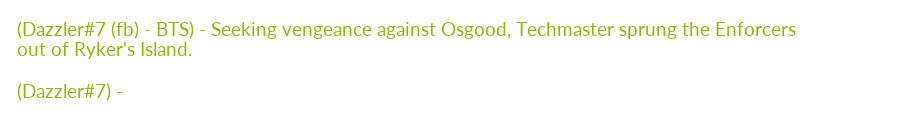(Dazzler#7 (fb) - BTS) - Seeking vengeance against Osgood, Techmaster sprung the Enforcers out of Ryker's Island.

(Dazzler#7) -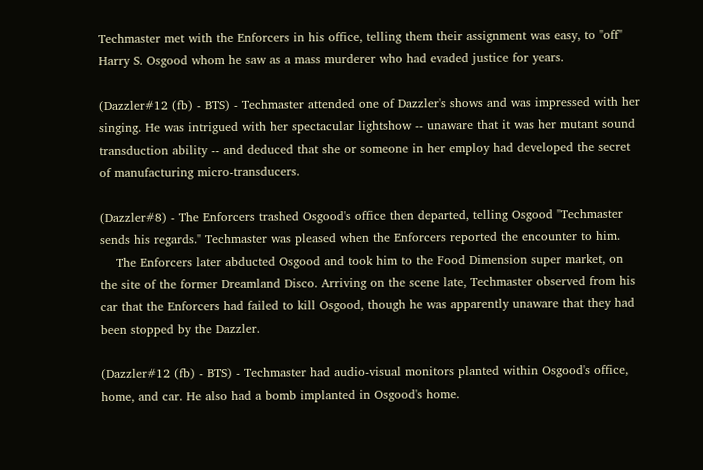Techmaster met with the Enforcers in his office, telling them their assignment was easy, to "off" Harry S. Osgood whom he saw as a mass murderer who had evaded justice for years.

(Dazzler#12 (fb) - BTS) - Techmaster attended one of Dazzler's shows and was impressed with her singing. He was intrigued with her spectacular lightshow -- unaware that it was her mutant sound transduction ability -- and deduced that she or someone in her employ had developed the secret of manufacturing micro-transducers.

(Dazzler#8) - The Enforcers trashed Osgood's office then departed, telling Osgood "Techmaster sends his regards." Techmaster was pleased when the Enforcers reported the encounter to him.
    The Enforcers later abducted Osgood and took him to the Food Dimension super market, on the site of the former Dreamland Disco. Arriving on the scene late, Techmaster observed from his car that the Enforcers had failed to kill Osgood, though he was apparently unaware that they had been stopped by the Dazzler.

(Dazzler#12 (fb) - BTS) - Techmaster had audio-visual monitors planted within Osgood's office, home, and car. He also had a bomb implanted in Osgood's home.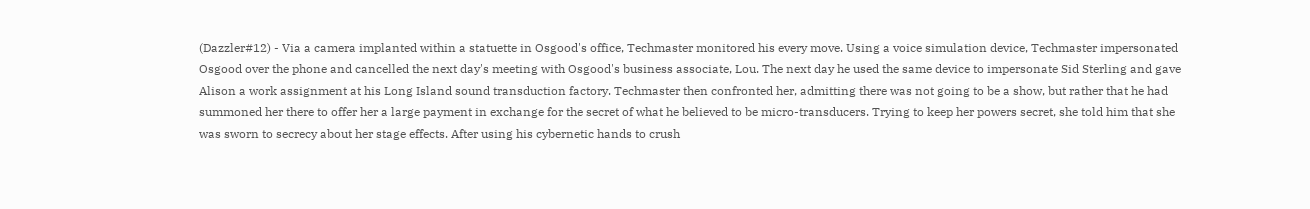(Dazzler#12) - Via a camera implanted within a statuette in Osgood's office, Techmaster monitored his every move. Using a voice simulation device, Techmaster impersonated Osgood over the phone and cancelled the next day's meeting with Osgood's business associate, Lou. The next day he used the same device to impersonate Sid Sterling and gave Alison a work assignment at his Long Island sound transduction factory. Techmaster then confronted her, admitting there was not going to be a show, but rather that he had summoned her there to offer her a large payment in exchange for the secret of what he believed to be micro-transducers. Trying to keep her powers secret, she told him that she was sworn to secrecy about her stage effects. After using his cybernetic hands to crush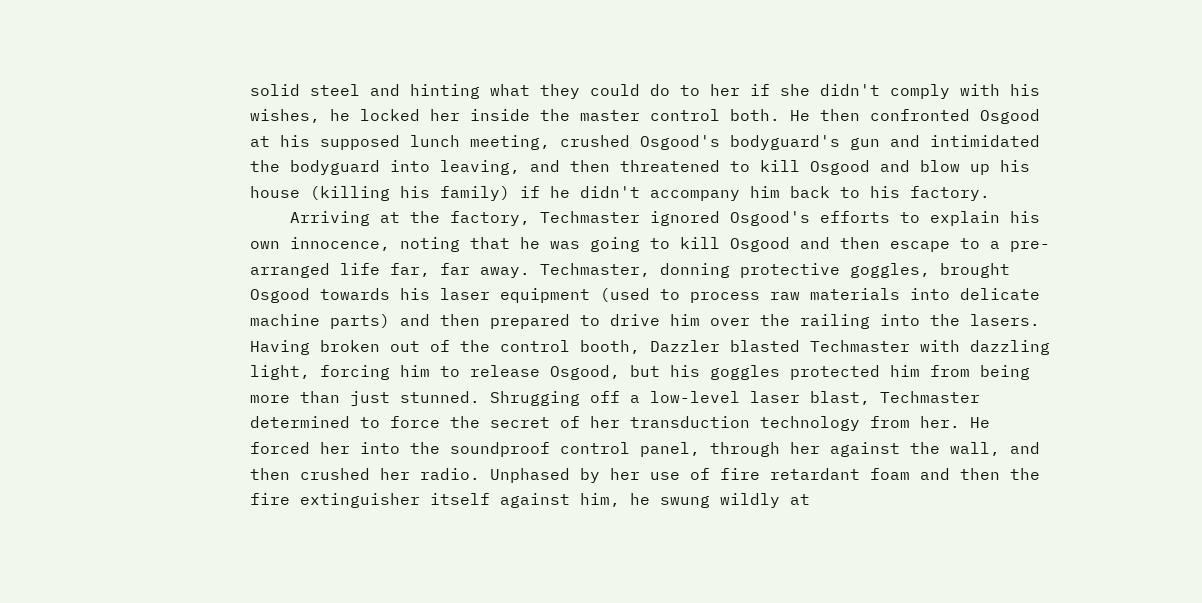solid steel and hinting what they could do to her if she didn't comply with his wishes, he locked her inside the master control both. He then confronted Osgood at his supposed lunch meeting, crushed Osgood's bodyguard's gun and intimidated the bodyguard into leaving, and then threatened to kill Osgood and blow up his house (killing his family) if he didn't accompany him back to his factory.
    Arriving at the factory, Techmaster ignored Osgood's efforts to explain his own innocence, noting that he was going to kill Osgood and then escape to a pre-arranged life far, far away. Techmaster, donning protective goggles, brought Osgood towards his laser equipment (used to process raw materials into delicate machine parts) and then prepared to drive him over the railing into the lasers. Having broken out of the control booth, Dazzler blasted Techmaster with dazzling light, forcing him to release Osgood, but his goggles protected him from being more than just stunned. Shrugging off a low-level laser blast, Techmaster determined to force the secret of her transduction technology from her. He forced her into the soundproof control panel, through her against the wall, and then crushed her radio. Unphased by her use of fire retardant foam and then the fire extinguisher itself against him, he swung wildly at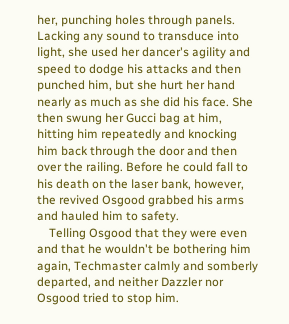her, punching holes through panels. Lacking any sound to transduce into light, she used her dancer's agility and speed to dodge his attacks and then punched him, but she hurt her hand nearly as much as she did his face. She then swung her Gucci bag at him, hitting him repeatedly and knocking him back through the door and then over the railing. Before he could fall to his death on the laser bank, however, the revived Osgood grabbed his arms and hauled him to safety.
    Telling Osgood that they were even and that he wouldn't be bothering him again, Techmaster calmly and somberly departed, and neither Dazzler nor Osgood tried to stop him.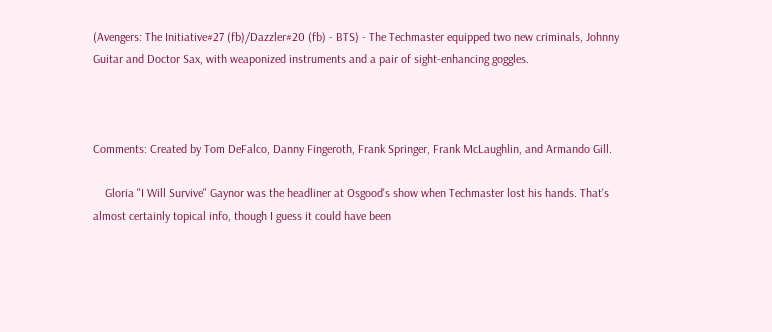(Avengers: The Initiative#27 (fb)/Dazzler#20 (fb) - BTS) - The Techmaster equipped two new criminals, Johnny Guitar and Doctor Sax, with weaponized instruments and a pair of sight-enhancing goggles.



Comments: Created by Tom DeFalco, Danny Fingeroth, Frank Springer, Frank McLaughlin, and Armando Gill.

    Gloria "I Will Survive" Gaynor was the headliner at Osgood's show when Techmaster lost his hands. That's almost certainly topical info, though I guess it could have been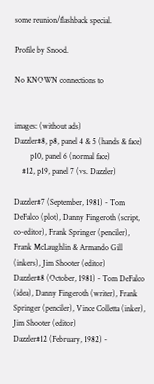some reunion/flashback special.

Profile by Snood.

No KNOWN connections to


images: (without ads)
Dazzler#8, p8, panel 4 & 5 (hands & face)
        p10, panel 6 (normal face)
    #12, p19, panel 7 (vs. Dazzler)

Dazzler#7 (September, 1981) - Tom DeFalco (plot), Danny Fingeroth (script, co-editor), Frank Springer (penciler), Frank McLaughlin & Armando Gill (inkers), Jim Shooter (editor)
Dazzler#8 (October, 1981) - Tom DeFalco (idea), Danny Fingeroth (writer), Frank Springer (penciler), Vince Colletta (inker), Jim Shooter (editor)
Dazzler#12 (February, 1982) -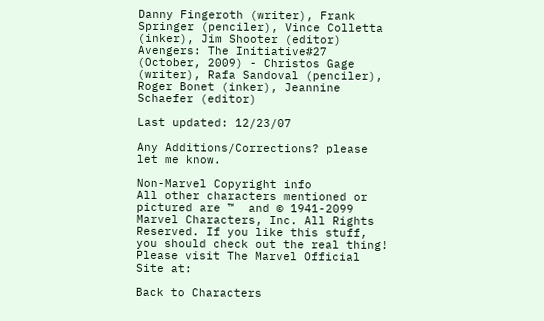Danny Fingeroth (writer), Frank Springer (penciler), Vince Colletta (inker), Jim Shooter (editor)
Avengers: The Initiative#27 (October, 2009) - Christos Gage (writer), Rafa Sandoval (penciler), Roger Bonet (inker), Jeannine Schaefer (editor)

Last updated: 12/23/07

Any Additions/Corrections? please let me know.

Non-Marvel Copyright info
All other characters mentioned or pictured are ™  and © 1941-2099 Marvel Characters, Inc. All Rights Reserved. If you like this stuff, you should check out the real thing!
Please visit The Marvel Official Site at:

Back to Characters